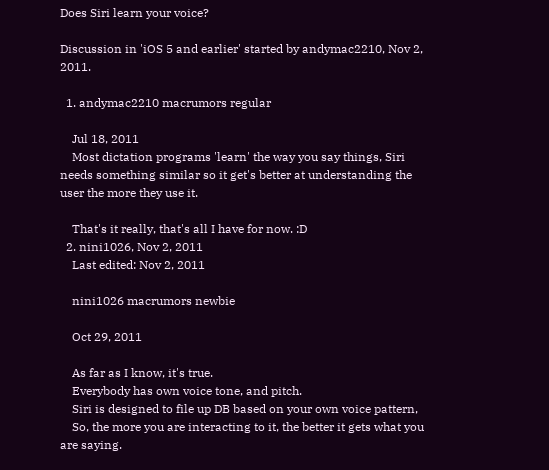Does Siri learn your voice?

Discussion in 'iOS 5 and earlier' started by andymac2210, Nov 2, 2011.

  1. andymac2210 macrumors regular

    Jul 18, 2011
    Most dictation programs 'learn' the way you say things, Siri needs something similar so it get's better at understanding the user the more they use it.

    That's it really, that's all I have for now. :D
  2. nini1026, Nov 2, 2011
    Last edited: Nov 2, 2011

    nini1026 macrumors newbie

    Oct 29, 2011

    As far as I know, it's true.
    Everybody has own voice tone, and pitch.
    Siri is designed to file up DB based on your own voice pattern,
    So, the more you are interacting to it, the better it gets what you are saying.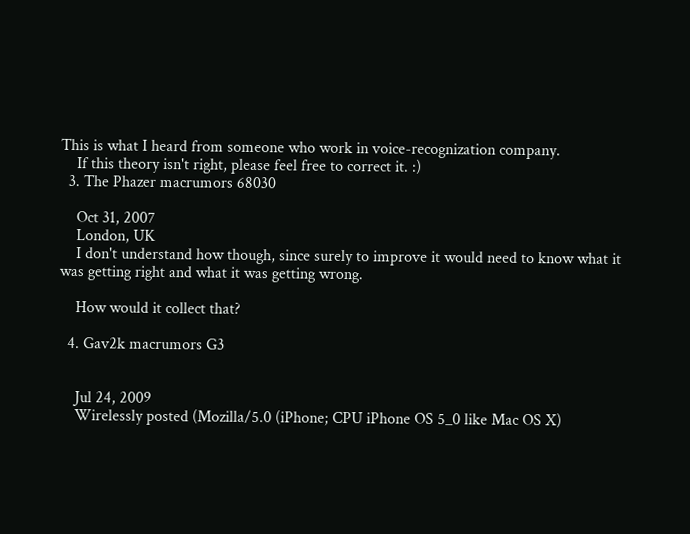This is what I heard from someone who work in voice-recognization company.
    If this theory isn't right, please feel free to correct it. :)
  3. The Phazer macrumors 68030

    Oct 31, 2007
    London, UK
    I don't understand how though, since surely to improve it would need to know what it was getting right and what it was getting wrong.

    How would it collect that?

  4. Gav2k macrumors G3


    Jul 24, 2009
    Wirelessly posted (Mozilla/5.0 (iPhone; CPU iPhone OS 5_0 like Mac OS X)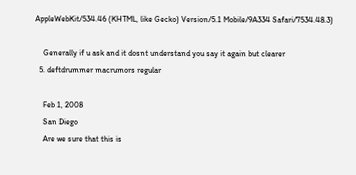AppleWebKit/534.46 (KHTML, like Gecko) Version/5.1 Mobile/9A334 Safari/7534.48.3)

    Generally if u ask and it dosnt understand you say it again but clearer
  5. deftdrummer macrumors regular

    Feb 1, 2008
    San Diego
    Are we sure that this is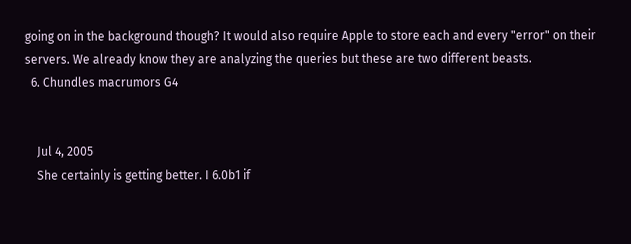going on in the background though? It would also require Apple to store each and every "error" on their servers. We already know they are analyzing the queries but these are two different beasts.
  6. Chundles macrumors G4


    Jul 4, 2005
    She certainly is getting better. I 6.0b1 if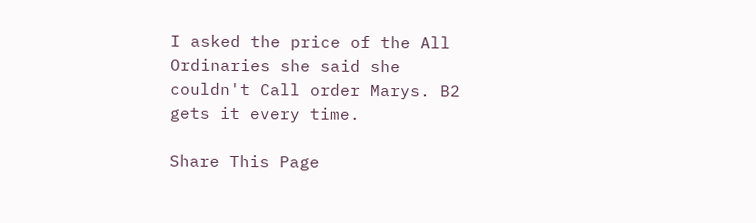I asked the price of the All Ordinaries she said she couldn't Call order Marys. B2 gets it every time.

Share This Page